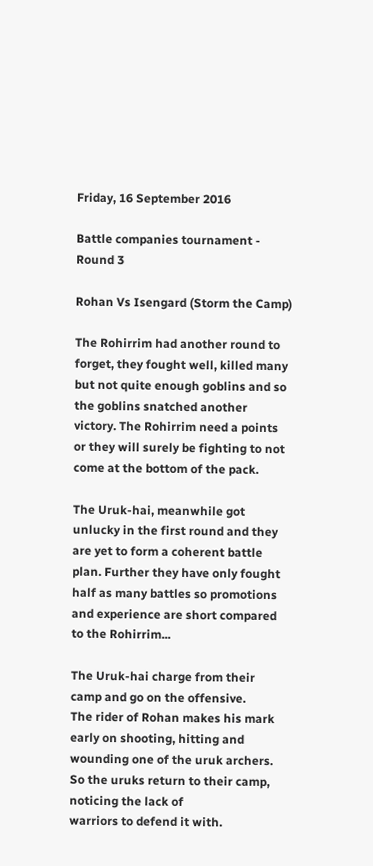Friday, 16 September 2016

Battle companies tournament - Round 3

Rohan Vs Isengard (Storm the Camp)

The Rohirrim had another round to forget, they fought well, killed many but not quite enough goblins and so the goblins snatched another victory. The Rohirrim need a points or they will surely be fighting to not come at the bottom of the pack.

The Uruk-hai, meanwhile got unlucky in the first round and they are yet to form a coherent battle plan. Further they have only fought half as many battles so promotions and experience are short compared to the Rohirrim...

The Uruk-hai charge from their camp and go on the offensive.
The rider of Rohan makes his mark early on shooting, hitting and
wounding one of the uruk archers.
So the uruks return to their camp, noticing the lack of
warriors to defend it with.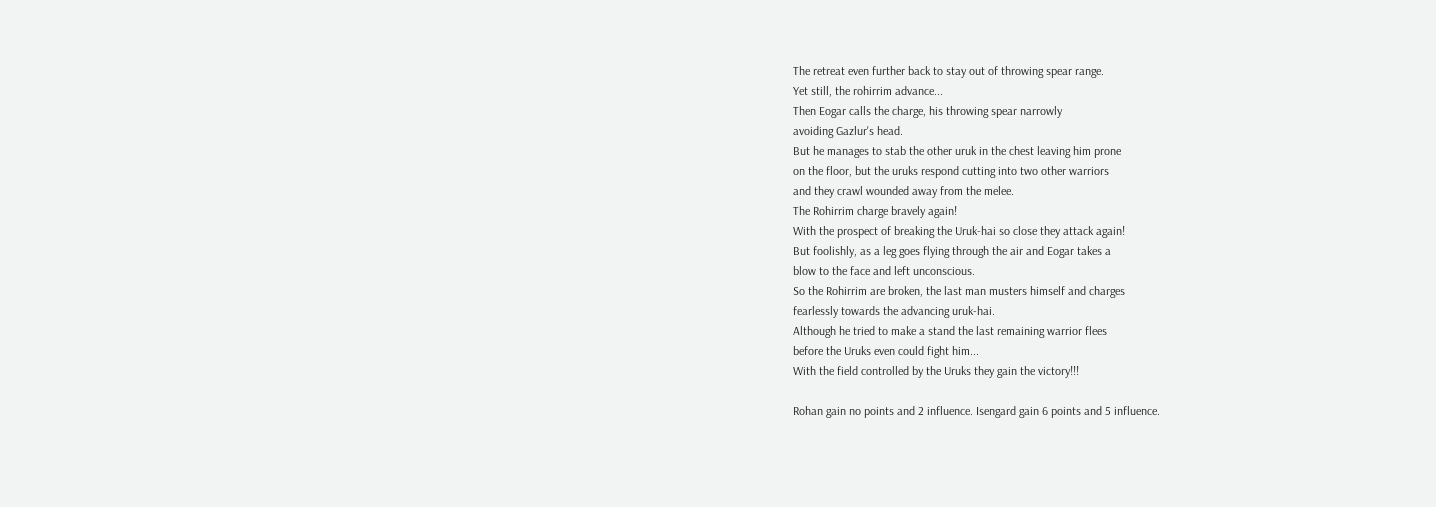The retreat even further back to stay out of throwing spear range.
Yet still, the rohirrim advance...
Then Eogar calls the charge, his throwing spear narrowly
avoiding Gazlur's head.
But he manages to stab the other uruk in the chest leaving him prone
on the floor, but the uruks respond cutting into two other warriors
and they crawl wounded away from the melee.
The Rohirrim charge bravely again!
With the prospect of breaking the Uruk-hai so close they attack again!
But foolishly, as a leg goes flying through the air and Eogar takes a
blow to the face and left unconscious.
So the Rohirrim are broken, the last man musters himself and charges
fearlessly towards the advancing uruk-hai.
Although he tried to make a stand the last remaining warrior flees
before the Uruks even could fight him...
With the field controlled by the Uruks they gain the victory!!!

Rohan gain no points and 2 influence. Isengard gain 6 points and 5 influence.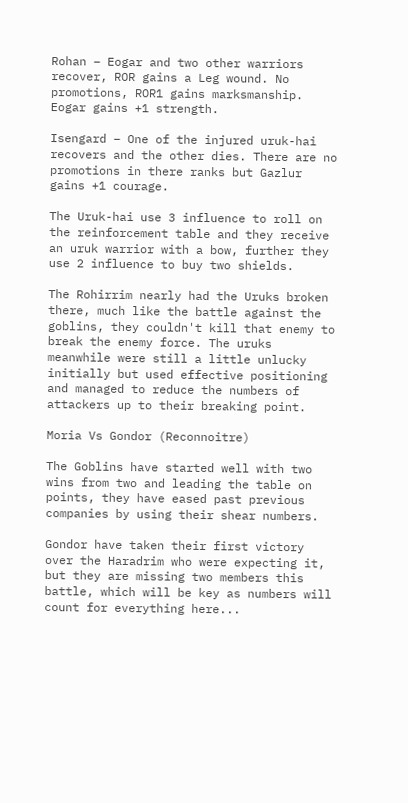Rohan – Eogar and two other warriors recover, ROR gains a Leg wound. No promotions, ROR1 gains marksmanship. Eogar gains +1 strength.

Isengard – One of the injured uruk-hai recovers and the other dies. There are no promotions in there ranks but Gazlur gains +1 courage.

The Uruk-hai use 3 influence to roll on the reinforcement table and they receive an uruk warrior with a bow, further they use 2 influence to buy two shields.

The Rohirrim nearly had the Uruks broken there, much like the battle against the goblins, they couldn't kill that enemy to break the enemy force. The uruks meanwhile were still a little unlucky initially but used effective positioning and managed to reduce the numbers of attackers up to their breaking point.

Moria Vs Gondor (Reconnoitre)

The Goblins have started well with two wins from two and leading the table on points, they have eased past previous companies by using their shear numbers.

Gondor have taken their first victory over the Haradrim who were expecting it, but they are missing two members this battle, which will be key as numbers will count for everything here...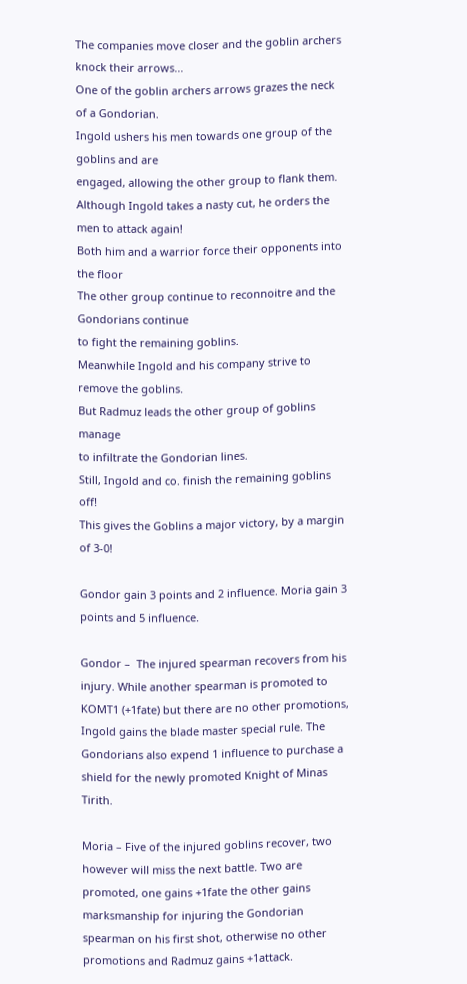The companies move closer and the goblin archers knock their arrows...
One of the goblin archers arrows grazes the neck of a Gondorian.
Ingold ushers his men towards one group of the goblins and are
engaged, allowing the other group to flank them.
Although Ingold takes a nasty cut, he orders the men to attack again!
Both him and a warrior force their opponents into the floor
The other group continue to reconnoitre and the Gondorians continue
to fight the remaining goblins.
Meanwhile Ingold and his company strive to remove the goblins.
But Radmuz leads the other group of goblins manage
to infiltrate the Gondorian lines.
Still, Ingold and co. finish the remaining goblins off!
This gives the Goblins a major victory, by a margin of 3-0!

Gondor gain 3 points and 2 influence. Moria gain 3 points and 5 influence.

Gondor –  The injured spearman recovers from his injury. While another spearman is promoted to KOMT1 (+1fate) but there are no other promotions, Ingold gains the blade master special rule. The Gondorians also expend 1 influence to purchase a shield for the newly promoted Knight of Minas Tirith.

Moria – Five of the injured goblins recover, two however will miss the next battle. Two are promoted, one gains +1fate the other gains marksmanship for injuring the Gondorian spearman on his first shot, otherwise no other promotions and Radmuz gains +1attack.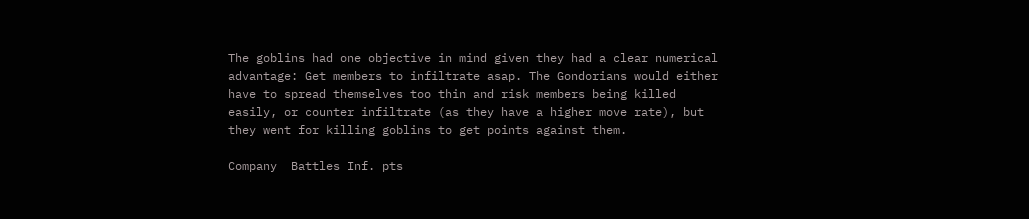The goblins had one objective in mind given they had a clear numerical advantage: Get members to infiltrate asap. The Gondorians would either have to spread themselves too thin and risk members being killed easily, or counter infiltrate (as they have a higher move rate), but they went for killing goblins to get points against them.

Company  Battles Inf. pts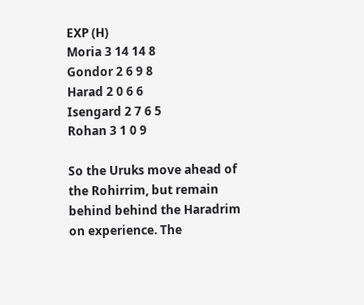EXP (H)
Moria 3 14 14 8
Gondor 2 6 9 8
Harad 2 0 6 6
Isengard 2 7 6 5
Rohan 3 1 0 9

So the Uruks move ahead of the Rohirrim, but remain behind behind the Haradrim on experience. The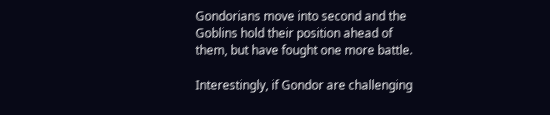Gondorians move into second and the Goblins hold their position ahead of them, but have fought one more battle.

Interestingly, if Gondor are challenging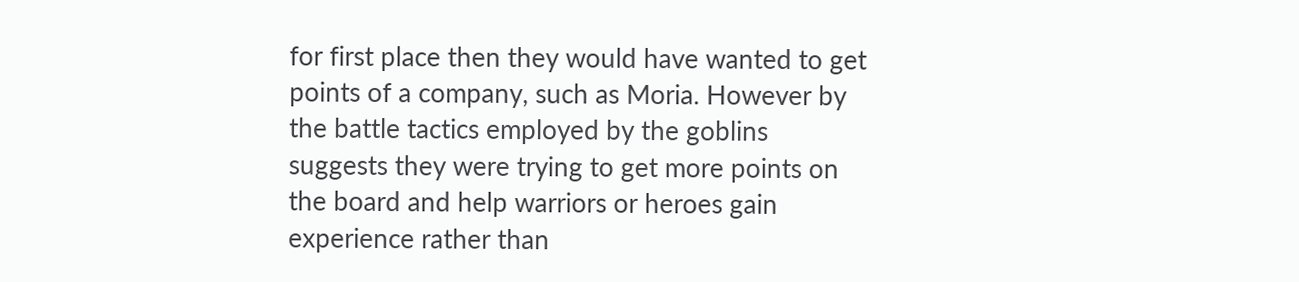for first place then they would have wanted to get points of a company, such as Moria. However by the battle tactics employed by the goblins suggests they were trying to get more points on the board and help warriors or heroes gain experience rather than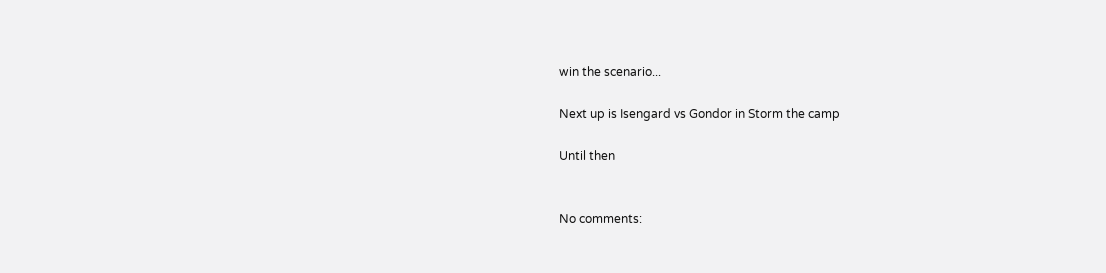win the scenario...

Next up is Isengard vs Gondor in Storm the camp

Until then


No comments: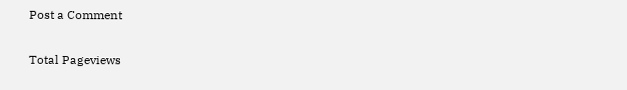Post a Comment

Total Pageviews